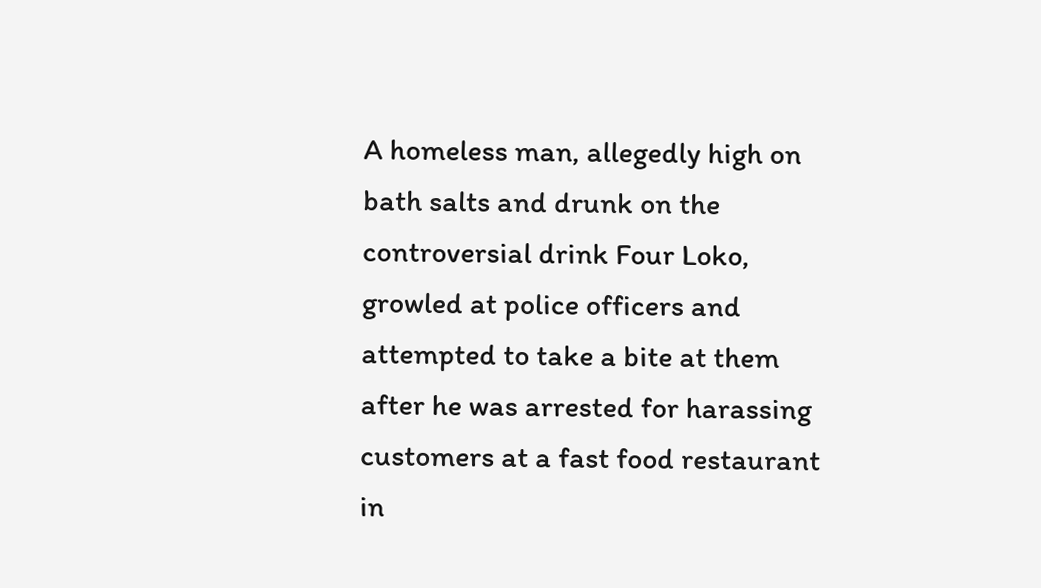A homeless man, allegedly high on bath salts and drunk on the controversial drink Four Loko, growled at police officers and attempted to take a bite at them after he was arrested for harassing customers at a fast food restaurant in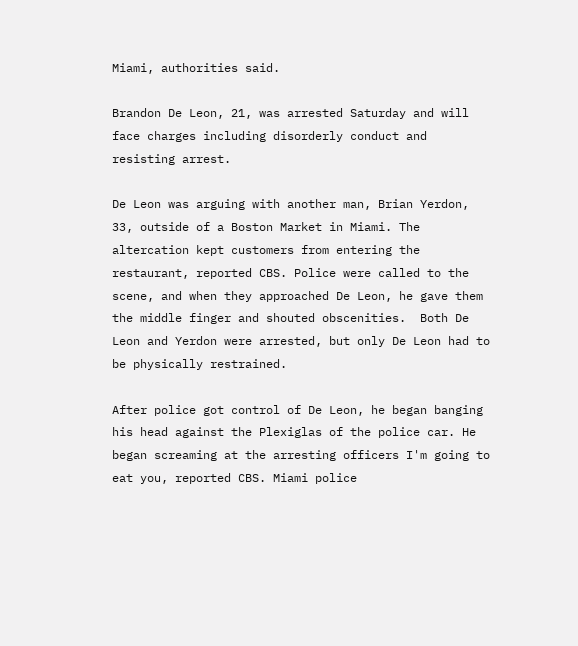Miami, authorities said.

Brandon De Leon, 21, was arrested Saturday and will face charges including disorderly conduct and resisting arrest.

De Leon was arguing with another man, Brian Yerdon, 33, outside of a Boston Market in Miami. The altercation kept customers from entering the restaurant, reported CBS. Police were called to the scene, and when they approached De Leon, he gave them the middle finger and shouted obscenities.  Both De Leon and Yerdon were arrested, but only De Leon had to be physically restrained.

After police got control of De Leon, he began banging his head against the Plexiglas of the police car. He began screaming at the arresting officers I'm going to eat you, reported CBS. Miami police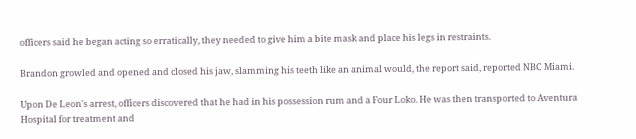officers said he began acting so erratically, they needed to give him a bite mask and place his legs in restraints.

Brandon growled and opened and closed his jaw, slamming his teeth like an animal would, the report said, reported NBC Miami.

Upon De Leon's arrest, officers discovered that he had in his possession rum and a Four Loko. He was then transported to Aventura Hospital for treatment and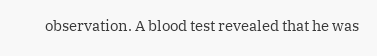observation. A blood test revealed that he was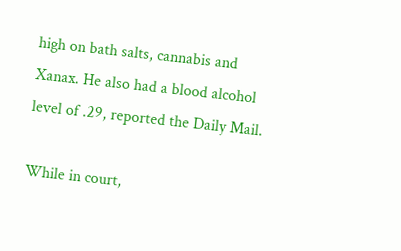high on bath salts, cannabis and Xanax. He also had a blood alcohol level of .29, reported the Daily Mail.

While in court,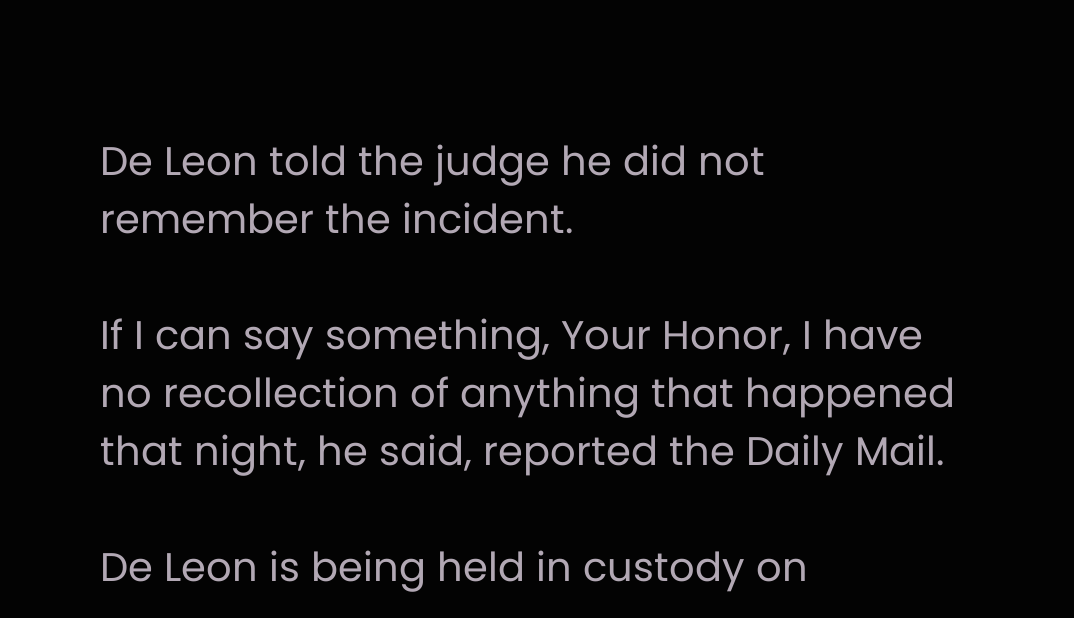De Leon told the judge he did not remember the incident.

If I can say something, Your Honor, I have no recollection of anything that happened that night, he said, reported the Daily Mail.

De Leon is being held in custody on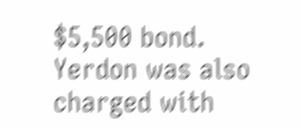$5,500 bond. Yerdon was also charged with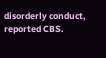disorderly conduct, reported CBS.